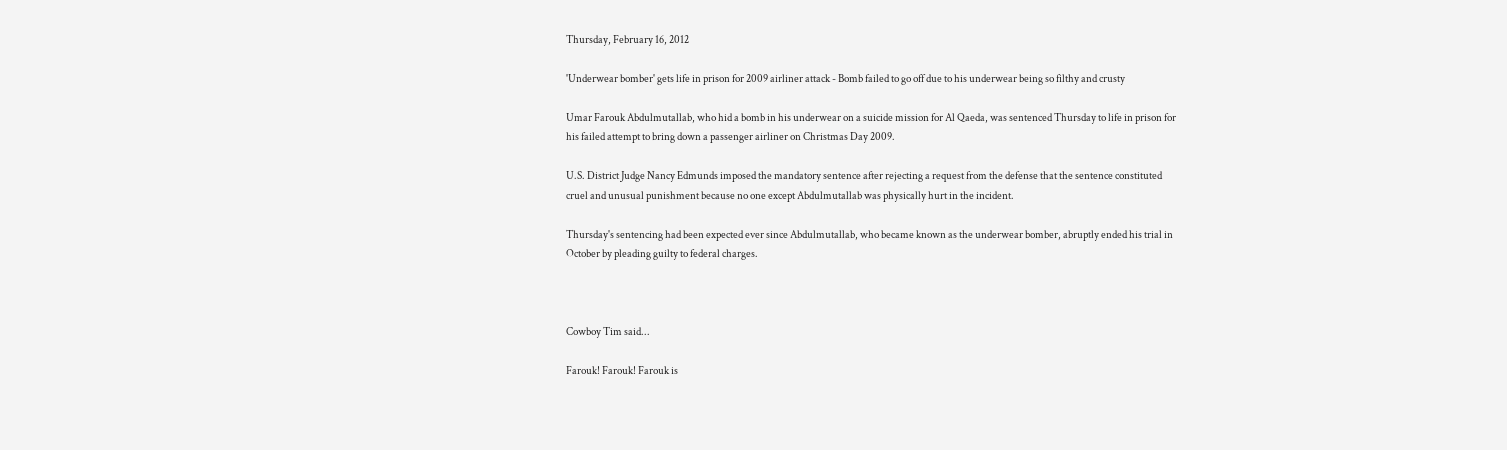Thursday, February 16, 2012

'Underwear bomber' gets life in prison for 2009 airliner attack - Bomb failed to go off due to his underwear being so filthy and crusty

Umar Farouk Abdulmutallab, who hid a bomb in his underwear on a suicide mission for Al Qaeda, was sentenced Thursday to life in prison for his failed attempt to bring down a passenger airliner on Christmas Day 2009.

U.S. District Judge Nancy Edmunds imposed the mandatory sentence after rejecting a request from the defense that the sentence constituted cruel and unusual punishment because no one except Abdulmutallab was physically hurt in the incident.

Thursday's sentencing had been expected ever since Abdulmutallab, who became known as the underwear bomber, abruptly ended his trial in October by pleading guilty to federal charges.



Cowboy Tim said...

Farouk! Farouk! Farouk is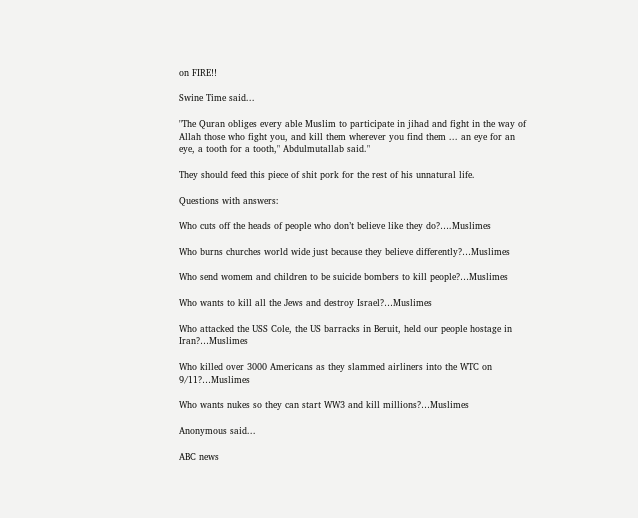on FIRE!!

Swine Time said...

"The Quran obliges every able Muslim to participate in jihad and fight in the way of Allah those who fight you, and kill them wherever you find them ... an eye for an eye, a tooth for a tooth," Abdulmutallab said."

They should feed this piece of shit pork for the rest of his unnatural life.

Questions with answers:

Who cuts off the heads of people who don’t believe like they do?….Muslimes

Who burns churches world wide just because they believe differently?…Muslimes

Who send womem and children to be suicide bombers to kill people?…Muslimes

Who wants to kill all the Jews and destroy Israel?…Muslimes

Who attacked the USS Cole, the US barracks in Beruit, held our people hostage in Iran?…Muslimes

Who killed over 3000 Americans as they slammed airliners into the WTC on 9/11?…Muslimes

Who wants nukes so they can start WW3 and kill millions?…Muslimes

Anonymous said...

ABC news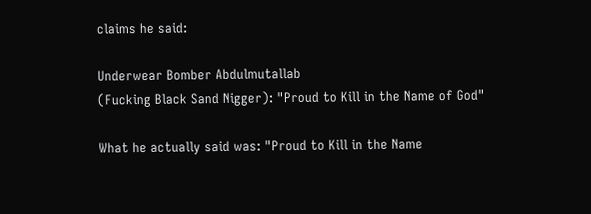claims he said:

Underwear Bomber Abdulmutallab
(Fucking Black Sand Nigger): "Proud to Kill in the Name of God"

What he actually said was: "Proud to Kill in the Name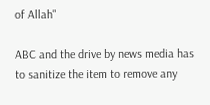of Allah"

ABC and the drive by news media has to sanitize the item to remove any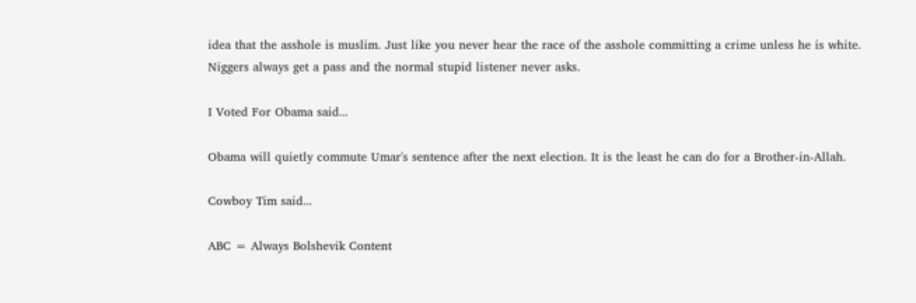idea that the asshole is muslim. Just like you never hear the race of the asshole committing a crime unless he is white. Niggers always get a pass and the normal stupid listener never asks.

I Voted For Obama said...

Obama will quietly commute Umar's sentence after the next election. It is the least he can do for a Brother-in-Allah.

Cowboy Tim said...

ABC = Always Bolshevik Content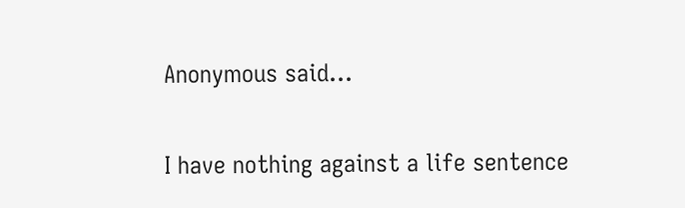Anonymous said...

I have nothing against a life sentence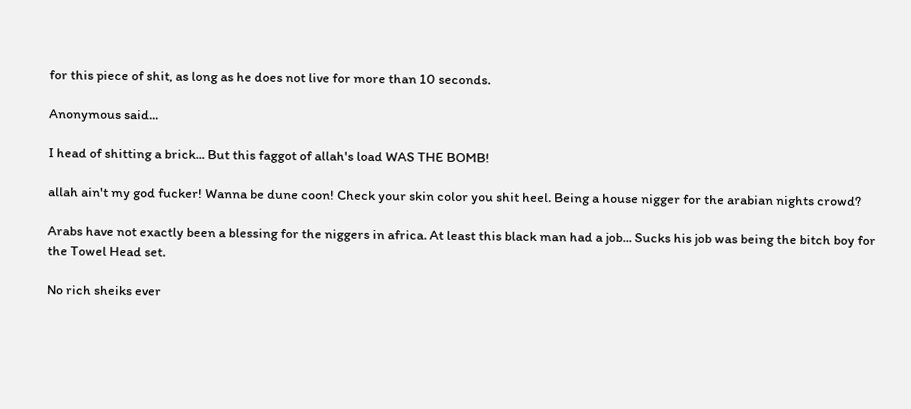for this piece of shit, as long as he does not live for more than 10 seconds.

Anonymous said...

I head of shitting a brick... But this faggot of allah's load WAS THE BOMB!

allah ain't my god fucker! Wanna be dune coon! Check your skin color you shit heel. Being a house nigger for the arabian nights crowd?

Arabs have not exactly been a blessing for the niggers in africa. At least this black man had a job... Sucks his job was being the bitch boy for the Towel Head set.

No rich sheiks ever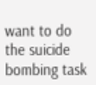want to do the suicide bombing task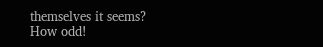themselves it seems? How odd!